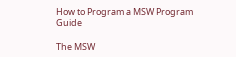How to Program a MSW Program Guide

The MSW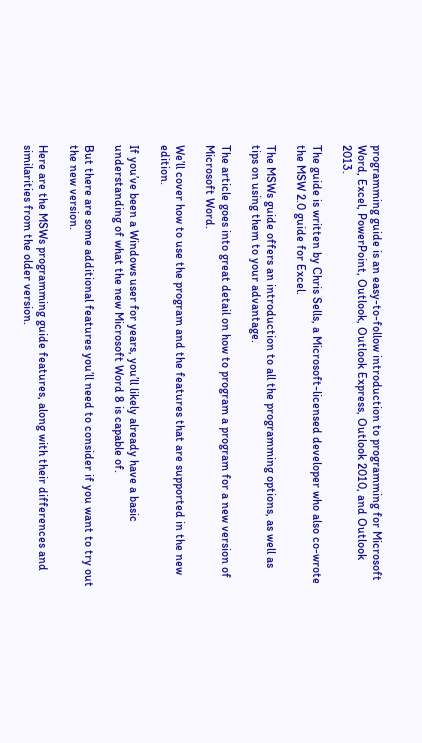programming guide is an easy-to-follow introduction to programming for Microsoft Word, Excel, PowerPoint, Outlook, Outlook Express, Outlook 2010, and Outlook 2013.

The guide is written by Chris Sells, a Microsoft-licensed developer who also co-wrote the MSW 2.0 guide for Excel.

The MSWs guide offers an introduction to all the programming options, as well as tips on using them to your advantage.

The article goes into great detail on how to program a program for a new version of Microsoft Word.

We’ll cover how to use the program and the features that are supported in the new edition.

If you’ve been a Windows user for years, you’ll likely already have a basic understanding of what the new Microsoft Word 8 is capable of.

But there are some additional features you’ll need to consider if you want to try out the new version.

Here are the MSWs programming guide features, along with their differences and similarities from the older version.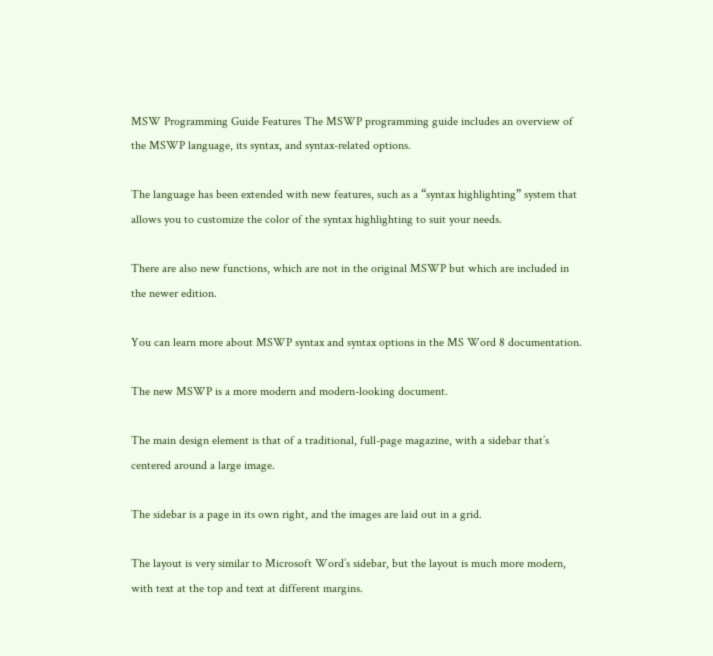MSW Programming Guide Features The MSWP programming guide includes an overview of the MSWP language, its syntax, and syntax-related options.

The language has been extended with new features, such as a “syntax highlighting” system that allows you to customize the color of the syntax highlighting to suit your needs.

There are also new functions, which are not in the original MSWP but which are included in the newer edition.

You can learn more about MSWP syntax and syntax options in the MS Word 8 documentation.

The new MSWP is a more modern and modern-looking document.

The main design element is that of a traditional, full-page magazine, with a sidebar that’s centered around a large image.

The sidebar is a page in its own right, and the images are laid out in a grid.

The layout is very similar to Microsoft Word’s sidebar, but the layout is much more modern, with text at the top and text at different margins.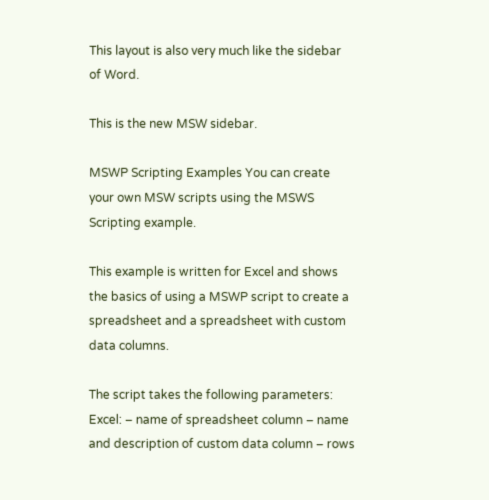This layout is also very much like the sidebar of Word.

This is the new MSW sidebar.

MSWP Scripting Examples You can create your own MSW scripts using the MSWS Scripting example.

This example is written for Excel and shows the basics of using a MSWP script to create a spreadsheet and a spreadsheet with custom data columns.

The script takes the following parameters: Excel: – name of spreadsheet column – name and description of custom data column – rows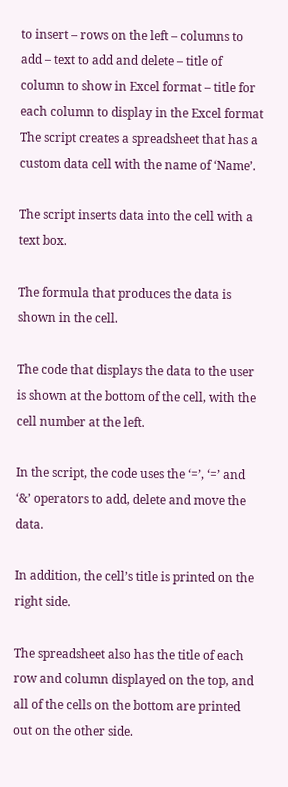to insert – rows on the left – columns to add – text to add and delete – title of column to show in Excel format – title for each column to display in the Excel format The script creates a spreadsheet that has a custom data cell with the name of ‘Name’.

The script inserts data into the cell with a text box.

The formula that produces the data is shown in the cell.

The code that displays the data to the user is shown at the bottom of the cell, with the cell number at the left.

In the script, the code uses the ‘=’, ‘=’ and ‘&’ operators to add, delete and move the data.

In addition, the cell’s title is printed on the right side.

The spreadsheet also has the title of each row and column displayed on the top, and all of the cells on the bottom are printed out on the other side.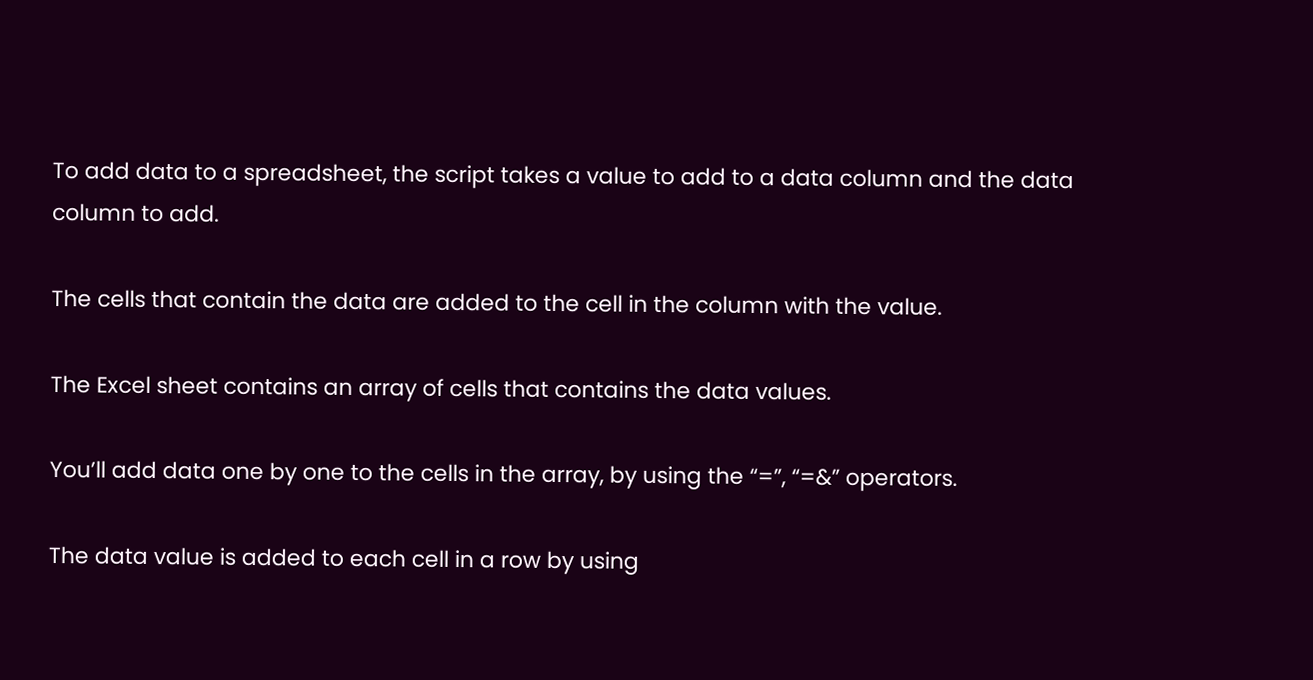To add data to a spreadsheet, the script takes a value to add to a data column and the data column to add.

The cells that contain the data are added to the cell in the column with the value.

The Excel sheet contains an array of cells that contains the data values.

You’ll add data one by one to the cells in the array, by using the “=”, “=&” operators.

The data value is added to each cell in a row by using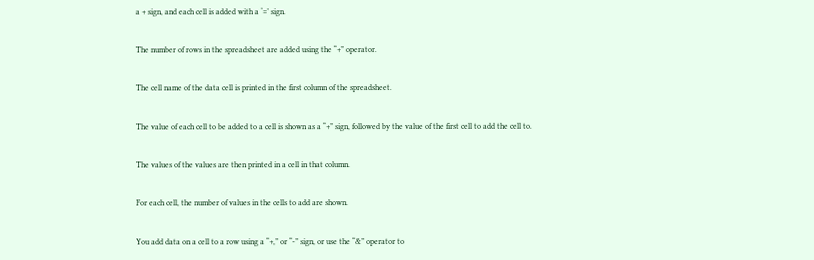a + sign, and each cell is added with a ‘=’ sign.

The number of rows in the spreadsheet are added using the “+” operator.

The cell name of the data cell is printed in the first column of the spreadsheet.

The value of each cell to be added to a cell is shown as a “+” sign, followed by the value of the first cell to add the cell to.

The values of the values are then printed in a cell in that column.

For each cell, the number of values in the cells to add are shown.

You add data on a cell to a row using a “+,” or “-” sign, or use the “&” operator to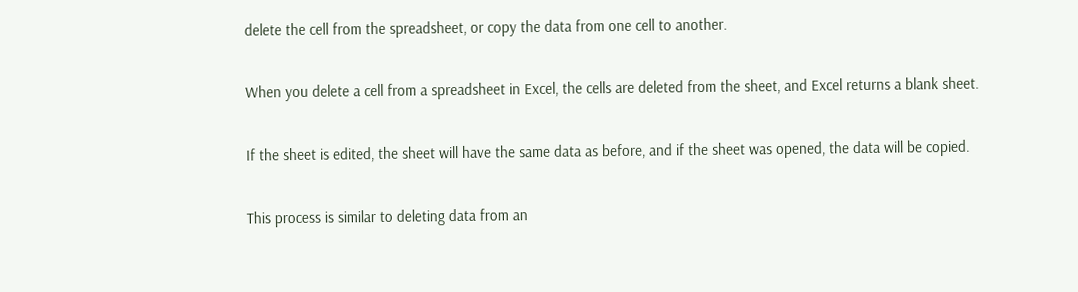delete the cell from the spreadsheet, or copy the data from one cell to another.

When you delete a cell from a spreadsheet in Excel, the cells are deleted from the sheet, and Excel returns a blank sheet.

If the sheet is edited, the sheet will have the same data as before, and if the sheet was opened, the data will be copied.

This process is similar to deleting data from an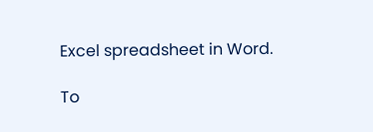Excel spreadsheet in Word.

To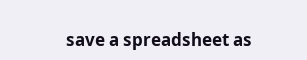save a spreadsheet as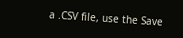a .CSV file, use the Save